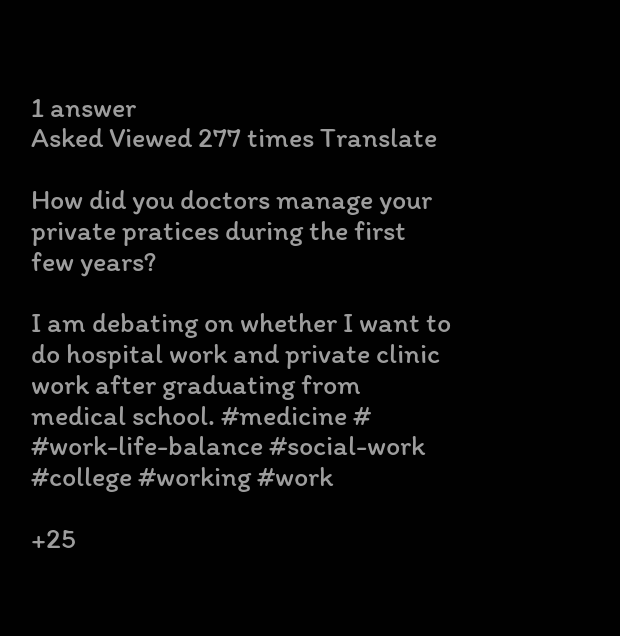1 answer
Asked Viewed 277 times Translate

How did you doctors manage your private pratices during the first few years?

I am debating on whether I want to do hospital work and private clinic work after graduating from medical school. #medicine # #work-life-balance #social-work #college #working #work

+25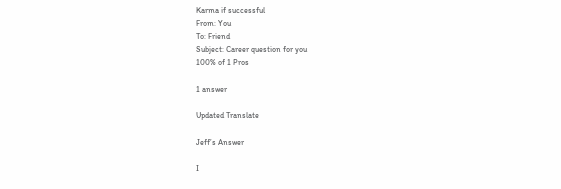Karma if successful
From: You
To: Friend
Subject: Career question for you
100% of 1 Pros

1 answer

Updated Translate

Jeff’s Answer

I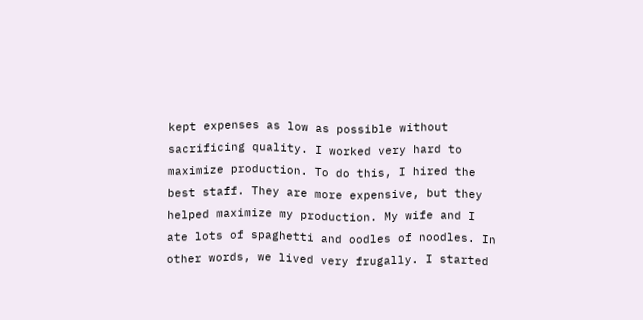kept expenses as low as possible without sacrificing quality. I worked very hard to maximize production. To do this, I hired the best staff. They are more expensive, but they helped maximize my production. My wife and I ate lots of spaghetti and oodles of noodles. In other words, we lived very frugally. I started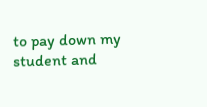to pay down my student and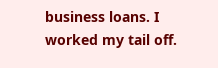business loans. I worked my tail off.